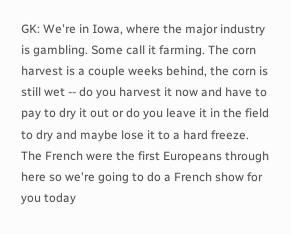GK: We're in Iowa, where the major industry is gambling. Some call it farming. The corn harvest is a couple weeks behind, the corn is still wet -- do you harvest it now and have to pay to dry it out or do you leave it in the field to dry and maybe lose it to a hard freeze.
The French were the first Europeans through here so we're going to do a French show for you today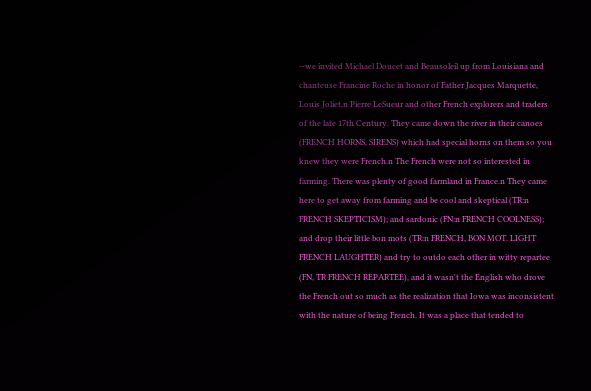--we invited Michael Doucet and Beausoleil up from Louisiana and chanteuse Francine Roche in honor of Father Jacques Marquette, Louis Joliet,n Pierre LeSueur and other French explorers and traders of the late 17th Century. They came down the river in their canoes (FRENCH HORNS, SIRENS) which had special horns on them so you knew they were French.n The French were not so interested in farming. There was plenty of good farmland in France.n They came here to get away from farming and be cool and skeptical (TR:n FRENCH SKEPTICISM); and sardonic (FN:n FRENCH COOLNESS); and drop their little bon mots (TR:n FRENCH, BON MOT. LIGHT FRENCH LAUGHTER) and try to outdo each other in witty repartee (FN, TR FRENCH REPARTEE), and it wasn't the English who drove the French out so much as the realization that Iowa was inconsistent with the nature of being French. It was a place that tended to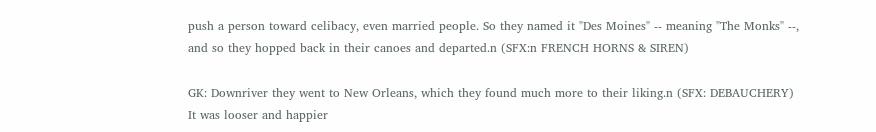push a person toward celibacy, even married people. So they named it "Des Moines" -- meaning "The Monks" --, and so they hopped back in their canoes and departed.n (SFX:n FRENCH HORNS & SIREN)

GK: Downriver they went to New Orleans, which they found much more to their liking.n (SFX: DEBAUCHERY)
It was looser and happier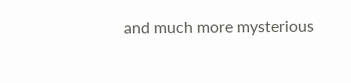and much more mysterious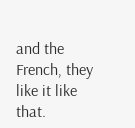and the French, they like it like that.